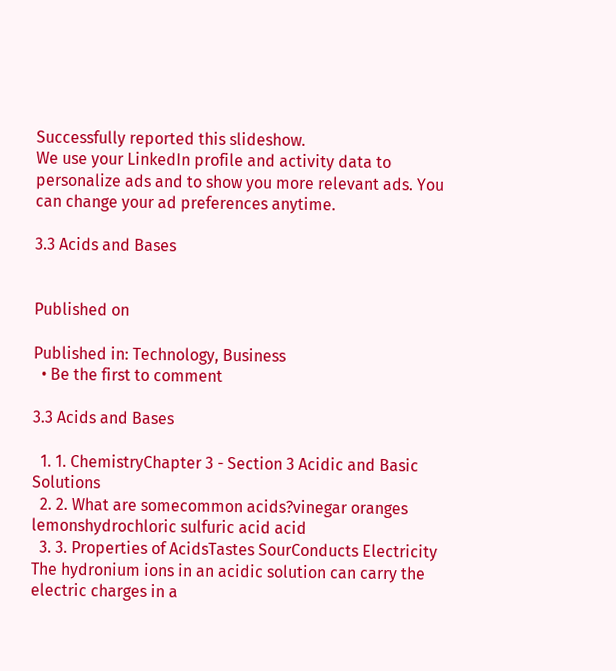Successfully reported this slideshow.
We use your LinkedIn profile and activity data to personalize ads and to show you more relevant ads. You can change your ad preferences anytime.

3.3 Acids and Bases


Published on

Published in: Technology, Business
  • Be the first to comment

3.3 Acids and Bases

  1. 1. ChemistryChapter 3 - Section 3 Acidic and Basic Solutions
  2. 2. What are somecommon acids?vinegar oranges lemonshydrochloric sulfuric acid acid
  3. 3. Properties of AcidsTastes SourConducts Electricity The hydronium ions in an acidic solution can carry the electric charges in a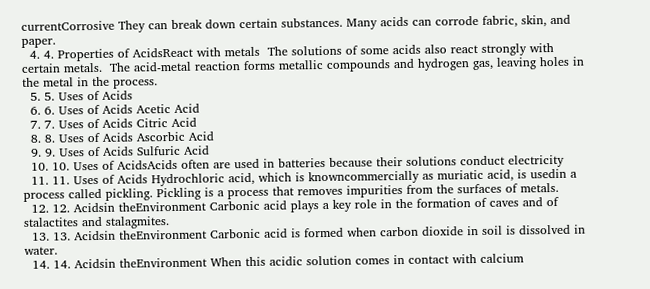currentCorrosive They can break down certain substances. Many acids can corrode fabric, skin, and paper.
  4. 4. Properties of AcidsReact with metals  The solutions of some acids also react strongly with certain metals.  The acid-metal reaction forms metallic compounds and hydrogen gas, leaving holes in the metal in the process.
  5. 5. Uses of Acids
  6. 6. Uses of Acids Acetic Acid
  7. 7. Uses of Acids Citric Acid
  8. 8. Uses of Acids Ascorbic Acid
  9. 9. Uses of Acids Sulfuric Acid
  10. 10. Uses of AcidsAcids often are used in batteries because their solutions conduct electricity
  11. 11. Uses of Acids Hydrochloric acid, which is knowncommercially as muriatic acid, is usedin a process called pickling. Pickling is a process that removes impurities from the surfaces of metals.
  12. 12. Acidsin theEnvironment Carbonic acid plays a key role in the formation of caves and of stalactites and stalagmites.
  13. 13. Acidsin theEnvironment Carbonic acid is formed when carbon dioxide in soil is dissolved in water.
  14. 14. Acidsin theEnvironment When this acidic solution comes in contact with calcium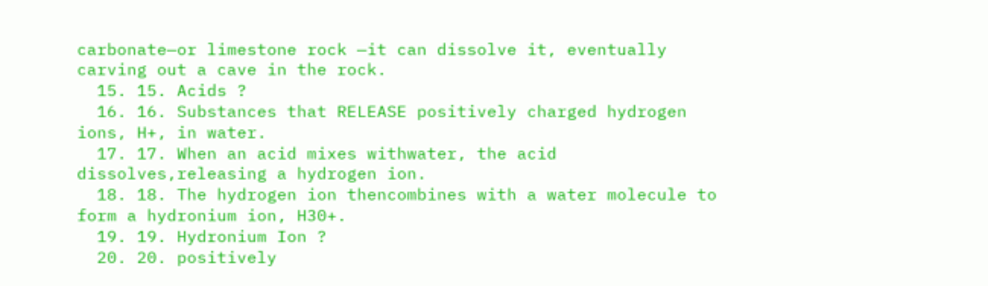carbonate—or limestone rock —it can dissolve it, eventually carving out a cave in the rock.
  15. 15. Acids ?
  16. 16. Substances that RELEASE positively charged hydrogen ions, H+, in water.
  17. 17. When an acid mixes withwater, the acid dissolves,releasing a hydrogen ion.
  18. 18. The hydrogen ion thencombines with a water molecule to form a hydronium ion, H30+.
  19. 19. Hydronium Ion ?
  20. 20. positively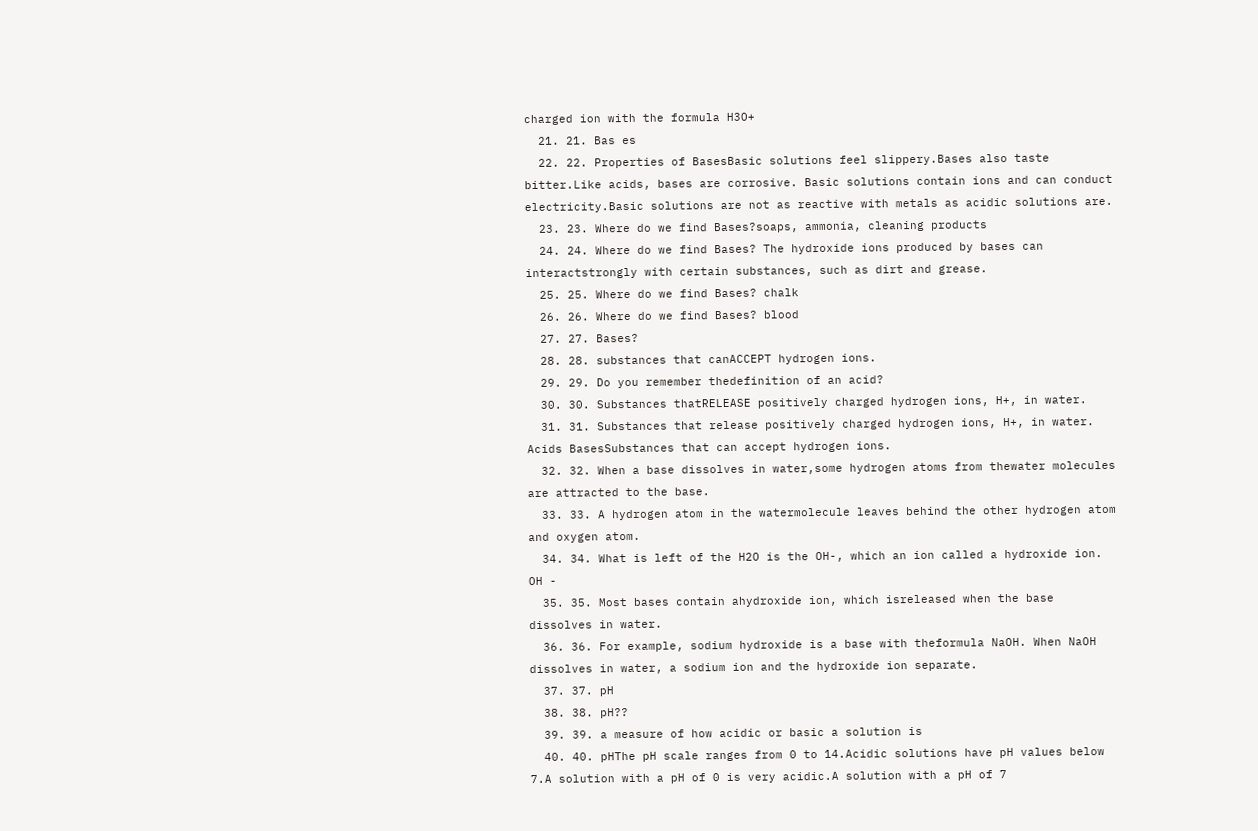charged ion with the formula H3O+
  21. 21. Bas es
  22. 22. Properties of BasesBasic solutions feel slippery.Bases also taste bitter.Like acids, bases are corrosive. Basic solutions contain ions and can conduct electricity.Basic solutions are not as reactive with metals as acidic solutions are.
  23. 23. Where do we find Bases?soaps, ammonia, cleaning products
  24. 24. Where do we find Bases? The hydroxide ions produced by bases can interactstrongly with certain substances, such as dirt and grease.
  25. 25. Where do we find Bases? chalk
  26. 26. Where do we find Bases? blood
  27. 27. Bases?
  28. 28. substances that canACCEPT hydrogen ions.
  29. 29. Do you remember thedefinition of an acid?
  30. 30. Substances thatRELEASE positively charged hydrogen ions, H+, in water.
  31. 31. Substances that release positively charged hydrogen ions, H+, in water. Acids BasesSubstances that can accept hydrogen ions.
  32. 32. When a base dissolves in water,some hydrogen atoms from thewater molecules are attracted to the base.
  33. 33. A hydrogen atom in the watermolecule leaves behind the other hydrogen atom and oxygen atom.
  34. 34. What is left of the H2O is the OH-, which an ion called a hydroxide ion. OH -
  35. 35. Most bases contain ahydroxide ion, which isreleased when the base dissolves in water.
  36. 36. For example, sodium hydroxide is a base with theformula NaOH. When NaOH dissolves in water, a sodium ion and the hydroxide ion separate.
  37. 37. pH
  38. 38. pH??
  39. 39. a measure of how acidic or basic a solution is
  40. 40. pHThe pH scale ranges from 0 to 14.Acidic solutions have pH values below 7.A solution with a pH of 0 is very acidic.A solution with a pH of 7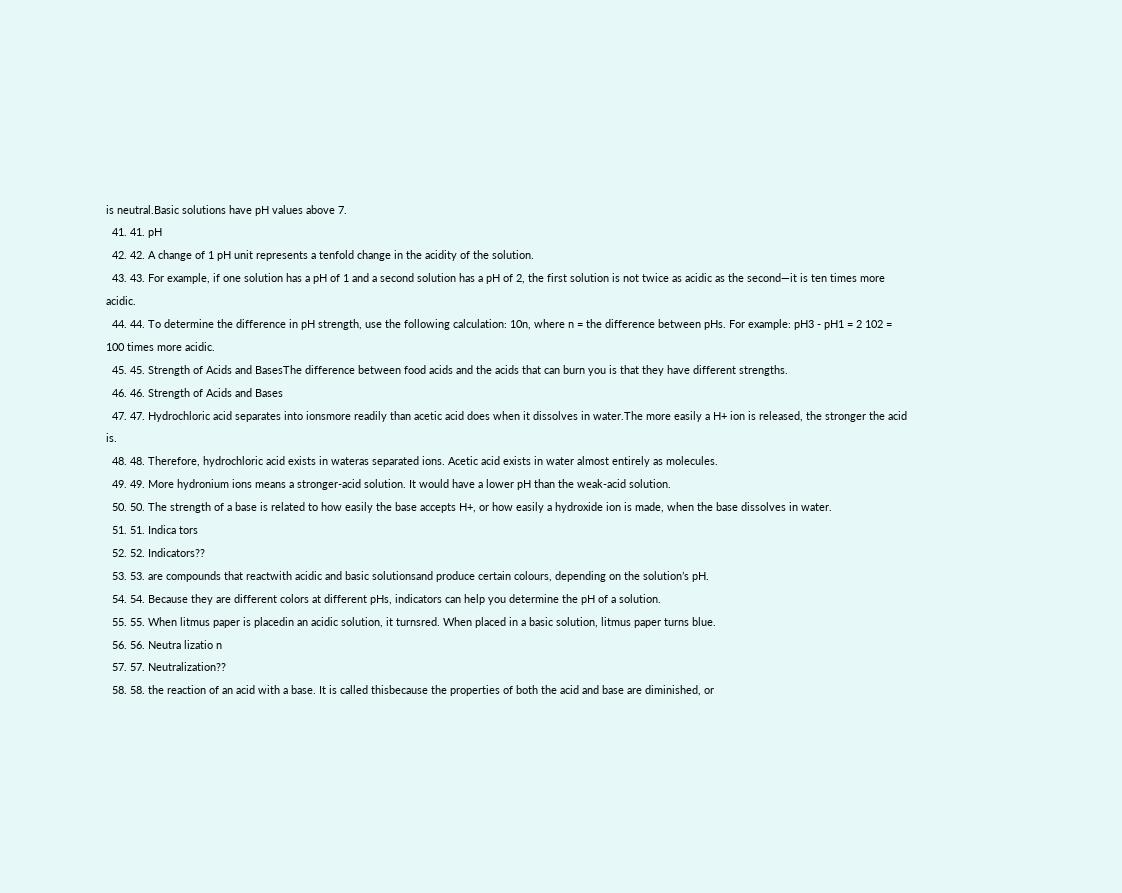is neutral.Basic solutions have pH values above 7.
  41. 41. pH
  42. 42. A change of 1 pH unit represents a tenfold change in the acidity of the solution.
  43. 43. For example, if one solution has a pH of 1 and a second solution has a pH of 2, the first solution is not twice as acidic as the second—it is ten times more acidic.
  44. 44. To determine the difference in pH strength, use the following calculation: 10n, where n = the difference between pHs. For example: pH3 - pH1 = 2 102 = 100 times more acidic.
  45. 45. Strength of Acids and BasesThe difference between food acids and the acids that can burn you is that they have different strengths.
  46. 46. Strength of Acids and Bases
  47. 47. Hydrochloric acid separates into ionsmore readily than acetic acid does when it dissolves in water.The more easily a H+ ion is released, the stronger the acid is.
  48. 48. Therefore, hydrochloric acid exists in wateras separated ions. Acetic acid exists in water almost entirely as molecules.
  49. 49. More hydronium ions means a stronger-acid solution. It would have a lower pH than the weak-acid solution.
  50. 50. The strength of a base is related to how easily the base accepts H+, or how easily a hydroxide ion is made, when the base dissolves in water.
  51. 51. Indica tors
  52. 52. Indicators??
  53. 53. are compounds that reactwith acidic and basic solutionsand produce certain colours, depending on the solution’s pH.
  54. 54. Because they are different colors at different pHs, indicators can help you determine the pH of a solution.
  55. 55. When litmus paper is placedin an acidic solution, it turnsred. When placed in a basic solution, litmus paper turns blue.
  56. 56. Neutra lizatio n
  57. 57. Neutralization??
  58. 58. the reaction of an acid with a base. It is called thisbecause the properties of both the acid and base are diminished, or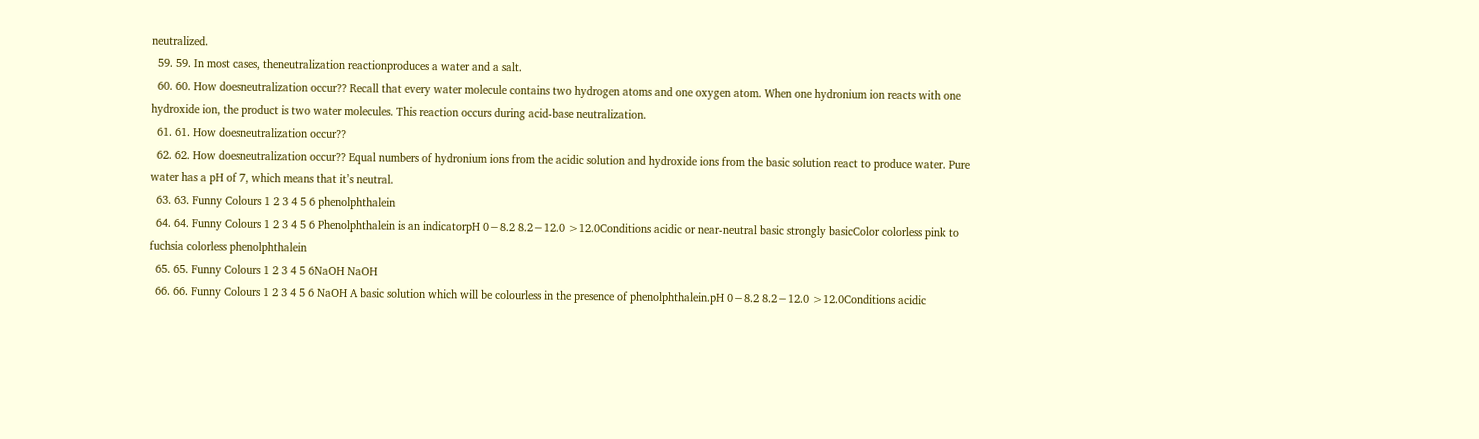neutralized.
  59. 59. In most cases, theneutralization reactionproduces a water and a salt.
  60. 60. How doesneutralization occur?? Recall that every water molecule contains two hydrogen atoms and one oxygen atom. When one hydronium ion reacts with one hydroxide ion, the product is two water molecules. This reaction occurs during acid-base neutralization.
  61. 61. How doesneutralization occur??
  62. 62. How doesneutralization occur?? Equal numbers of hydronium ions from the acidic solution and hydroxide ions from the basic solution react to produce water. Pure water has a pH of 7, which means that it’s neutral.
  63. 63. Funny Colours 1 2 3 4 5 6 phenolphthalein
  64. 64. Funny Colours 1 2 3 4 5 6 Phenolphthalein is an indicatorpH 0−8.2 8.2−12.0 >12.0Conditions acidic or near-neutral basic strongly basicColor colorless pink to fuchsia colorless phenolphthalein
  65. 65. Funny Colours 1 2 3 4 5 6NaOH NaOH
  66. 66. Funny Colours 1 2 3 4 5 6 NaOH A basic solution which will be colourless in the presence of phenolphthalein.pH 0−8.2 8.2−12.0 >12.0Conditions acidic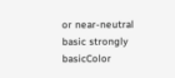or near-neutral basic strongly basicColor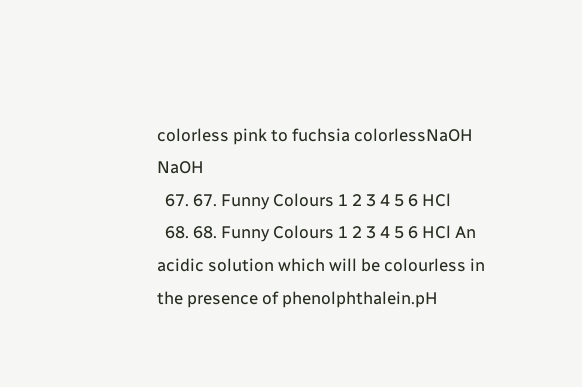colorless pink to fuchsia colorlessNaOH NaOH
  67. 67. Funny Colours 1 2 3 4 5 6 HCl
  68. 68. Funny Colours 1 2 3 4 5 6 HCl An acidic solution which will be colourless in the presence of phenolphthalein.pH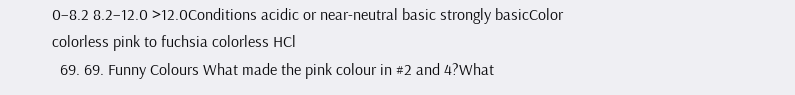0−8.2 8.2−12.0 >12.0Conditions acidic or near-neutral basic strongly basicColor colorless pink to fuchsia colorless HCl
  69. 69. Funny Colours What made the pink colour in #2 and 4?What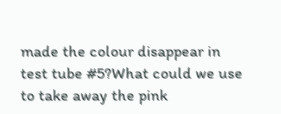made the colour disappear in test tube #5?What could we use to take away the pink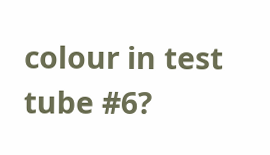colour in test tube #6?